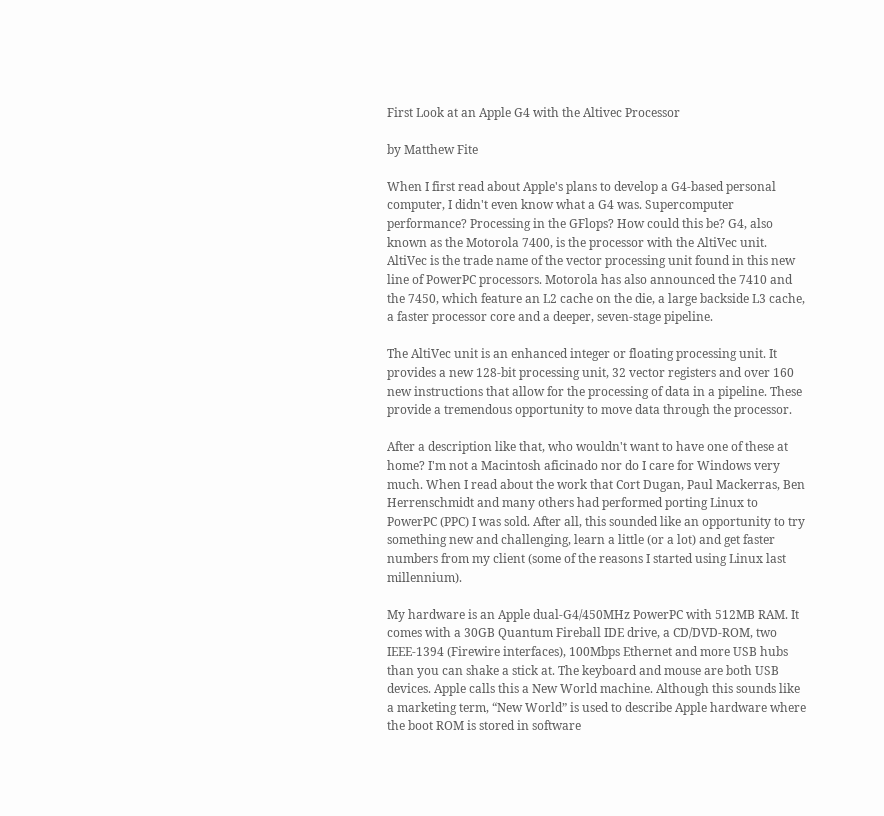First Look at an Apple G4 with the Altivec Processor

by Matthew Fite

When I first read about Apple's plans to develop a G4-based personal computer, I didn't even know what a G4 was. Supercomputer performance? Processing in the GFlops? How could this be? G4, also known as the Motorola 7400, is the processor with the AltiVec unit. AltiVec is the trade name of the vector processing unit found in this new line of PowerPC processors. Motorola has also announced the 7410 and the 7450, which feature an L2 cache on the die, a large backside L3 cache, a faster processor core and a deeper, seven-stage pipeline.

The AltiVec unit is an enhanced integer or floating processing unit. It provides a new 128-bit processing unit, 32 vector registers and over 160 new instructions that allow for the processing of data in a pipeline. These provide a tremendous opportunity to move data through the processor.

After a description like that, who wouldn't want to have one of these at home? I'm not a Macintosh aficinado nor do I care for Windows very much. When I read about the work that Cort Dugan, Paul Mackerras, Ben Herrenschmidt and many others had performed porting Linux to PowerPC (PPC) I was sold. After all, this sounded like an opportunity to try something new and challenging, learn a little (or a lot) and get faster numbers from my client (some of the reasons I started using Linux last millennium).

My hardware is an Apple dual-G4/450MHz PowerPC with 512MB RAM. It comes with a 30GB Quantum Fireball IDE drive, a CD/DVD-ROM, two IEEE-1394 (Firewire interfaces), 100Mbps Ethernet and more USB hubs than you can shake a stick at. The keyboard and mouse are both USB devices. Apple calls this a New World machine. Although this sounds like a marketing term, “New World” is used to describe Apple hardware where the boot ROM is stored in software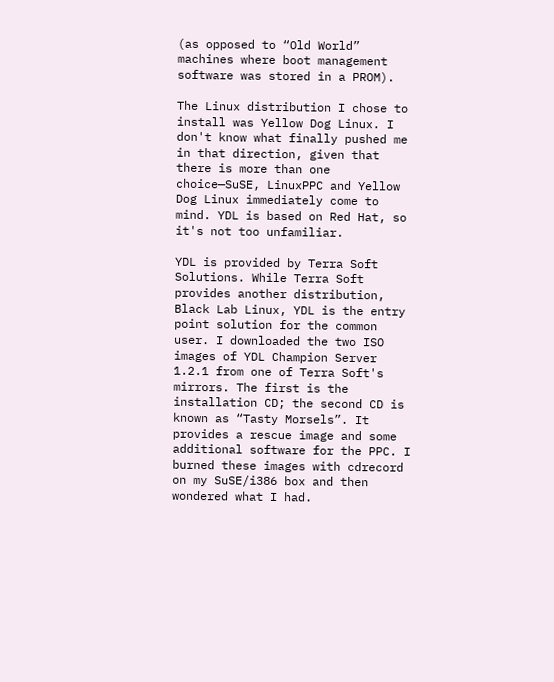(as opposed to “Old World” machines where boot management software was stored in a PROM).

The Linux distribution I chose to install was Yellow Dog Linux. I don't know what finally pushed me in that direction, given that there is more than one choice—SuSE, LinuxPPC and Yellow Dog Linux immediately come to mind. YDL is based on Red Hat, so it's not too unfamiliar.

YDL is provided by Terra Soft Solutions. While Terra Soft provides another distribution, Black Lab Linux, YDL is the entry point solution for the common user. I downloaded the two ISO images of YDL Champion Server 1.2.1 from one of Terra Soft's mirrors. The first is the installation CD; the second CD is known as “Tasty Morsels”. It provides a rescue image and some additional software for the PPC. I burned these images with cdrecord on my SuSE/i386 box and then wondered what I had.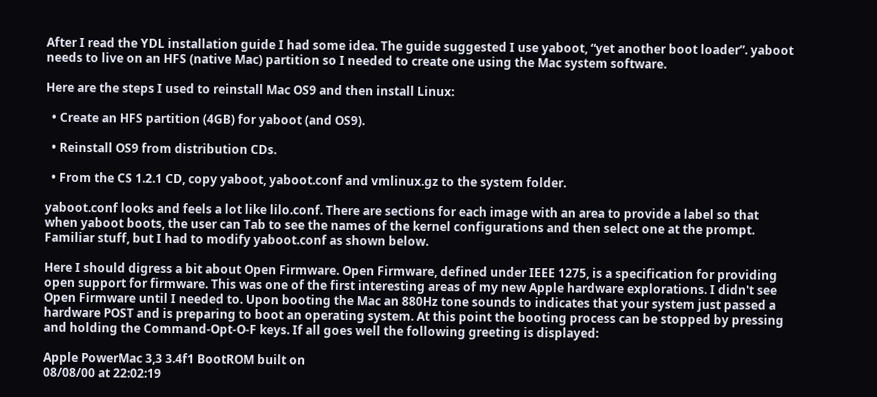After I read the YDL installation guide I had some idea. The guide suggested I use yaboot, “yet another boot loader”. yaboot needs to live on an HFS (native Mac) partition so I needed to create one using the Mac system software.

Here are the steps I used to reinstall Mac OS9 and then install Linux:

  • Create an HFS partition (4GB) for yaboot (and OS9).

  • Reinstall OS9 from distribution CDs.

  • From the CS 1.2.1 CD, copy yaboot, yaboot.conf and vmlinux.gz to the system folder.

yaboot.conf looks and feels a lot like lilo.conf. There are sections for each image with an area to provide a label so that when yaboot boots, the user can Tab to see the names of the kernel configurations and then select one at the prompt. Familiar stuff, but I had to modify yaboot.conf as shown below.

Here I should digress a bit about Open Firmware. Open Firmware, defined under IEEE 1275, is a specification for providing open support for firmware. This was one of the first interesting areas of my new Apple hardware explorations. I didn't see Open Firmware until I needed to. Upon booting the Mac an 880Hz tone sounds to indicates that your system just passed a hardware POST and is preparing to boot an operating system. At this point the booting process can be stopped by pressing and holding the Command-Opt-O-F keys. If all goes well the following greeting is displayed:

Apple PowerMac 3,3 3.4f1 BootROM built on
08/08/00 at 22:02:19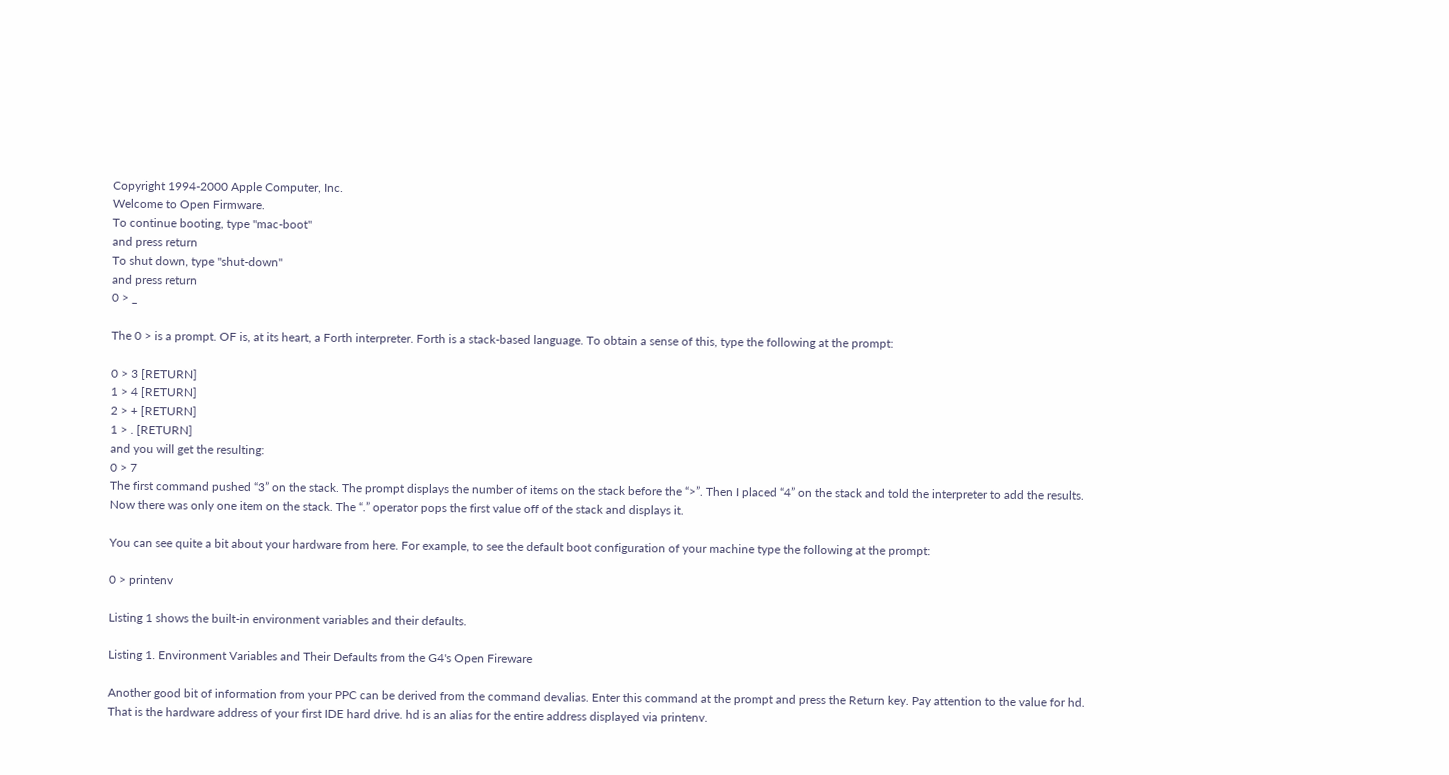Copyright 1994-2000 Apple Computer, Inc.
Welcome to Open Firmware.
To continue booting, type "mac-boot"
and press return
To shut down, type "shut-down"
and press return
0 > _

The 0 > is a prompt. OF is, at its heart, a Forth interpreter. Forth is a stack-based language. To obtain a sense of this, type the following at the prompt:

0 > 3 [RETURN]
1 > 4 [RETURN]
2 > + [RETURN]
1 > . [RETURN]
and you will get the resulting:
0 > 7
The first command pushed “3” on the stack. The prompt displays the number of items on the stack before the “>”. Then I placed “4” on the stack and told the interpreter to add the results. Now there was only one item on the stack. The “.” operator pops the first value off of the stack and displays it.

You can see quite a bit about your hardware from here. For example, to see the default boot configuration of your machine type the following at the prompt:

0 > printenv

Listing 1 shows the built-in environment variables and their defaults.

Listing 1. Environment Variables and Their Defaults from the G4's Open Fireware

Another good bit of information from your PPC can be derived from the command devalias. Enter this command at the prompt and press the Return key. Pay attention to the value for hd. That is the hardware address of your first IDE hard drive. hd is an alias for the entire address displayed via printenv.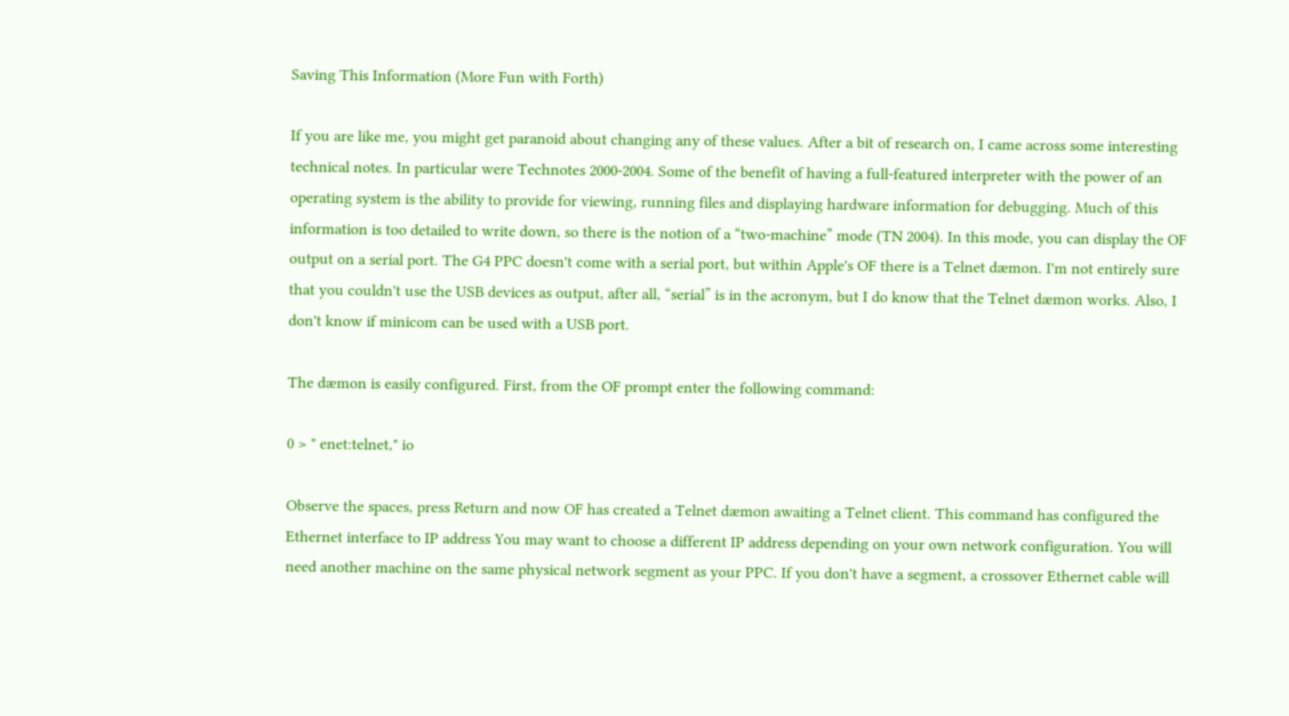Saving This Information (More Fun with Forth)

If you are like me, you might get paranoid about changing any of these values. After a bit of research on, I came across some interesting technical notes. In particular were Technotes 2000-2004. Some of the benefit of having a full-featured interpreter with the power of an operating system is the ability to provide for viewing, running files and displaying hardware information for debugging. Much of this information is too detailed to write down, so there is the notion of a “two-machine” mode (TN 2004). In this mode, you can display the OF output on a serial port. The G4 PPC doesn't come with a serial port, but within Apple's OF there is a Telnet dæmon. I'm not entirely sure that you couldn't use the USB devices as output, after all, “serial” is in the acronym, but I do know that the Telnet dæmon works. Also, I don't know if minicom can be used with a USB port.

The dæmon is easily configured. First, from the OF prompt enter the following command:

0 > " enet:telnet," io

Observe the spaces, press Return and now OF has created a Telnet dæmon awaiting a Telnet client. This command has configured the Ethernet interface to IP address You may want to choose a different IP address depending on your own network configuration. You will need another machine on the same physical network segment as your PPC. If you don't have a segment, a crossover Ethernet cable will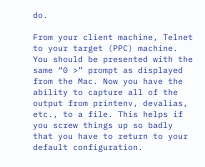do.

From your client machine, Telnet to your target (PPC) machine. You should be presented with the same “0 >” prompt as displayed from the Mac. Now you have the ability to capture all of the output from printenv, devalias, etc., to a file. This helps if you screw things up so badly that you have to return to your default configuration.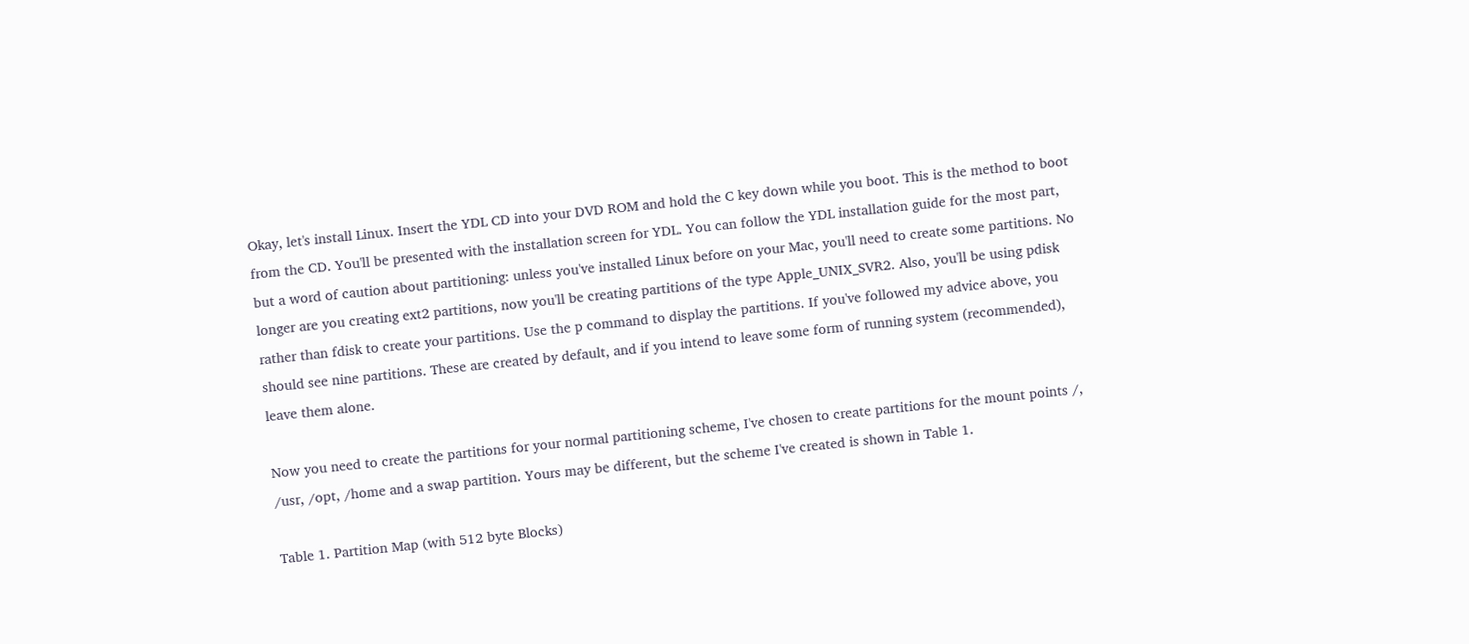Okay, let's install Linux. Insert the YDL CD into your DVD ROM and hold the C key down while you boot. This is the method to boot from the CD. You'll be presented with the installation screen for YDL. You can follow the YDL installation guide for the most part, but a word of caution about partitioning: unless you've installed Linux before on your Mac, you'll need to create some partitions. No longer are you creating ext2 partitions, now you'll be creating partitions of the type Apple_UNIX_SVR2. Also, you'll be using pdisk rather than fdisk to create your partitions. Use the p command to display the partitions. If you've followed my advice above, you should see nine partitions. These are created by default, and if you intend to leave some form of running system (recommended), leave them alone.

Now you need to create the partitions for your normal partitioning scheme, I've chosen to create partitions for the mount points /, /usr, /opt, /home and a swap partition. Yours may be different, but the scheme I've created is shown in Table 1.

Table 1. Partition Map (with 512 byte Blocks)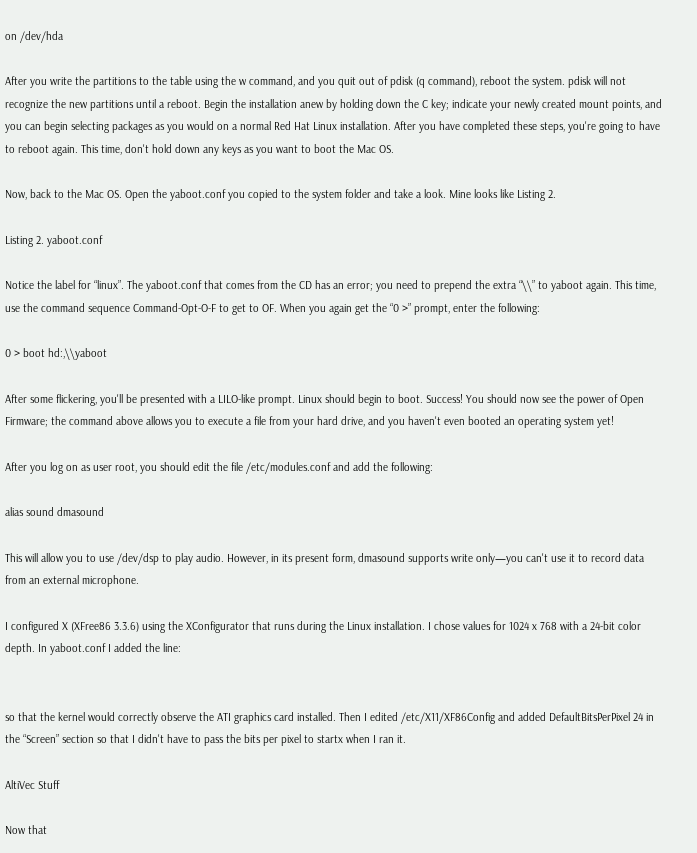on /dev/hda

After you write the partitions to the table using the w command, and you quit out of pdisk (q command), reboot the system. pdisk will not recognize the new partitions until a reboot. Begin the installation anew by holding down the C key; indicate your newly created mount points, and you can begin selecting packages as you would on a normal Red Hat Linux installation. After you have completed these steps, you're going to have to reboot again. This time, don't hold down any keys as you want to boot the Mac OS.

Now, back to the Mac OS. Open the yaboot.conf you copied to the system folder and take a look. Mine looks like Listing 2.

Listing 2. yaboot.conf

Notice the label for “linux”. The yaboot.conf that comes from the CD has an error; you need to prepend the extra “\\” to yaboot again. This time, use the command sequence Command-Opt-O-F to get to OF. When you again get the “0 >” prompt, enter the following:

0 > boot hd:,\\yaboot

After some flickering, you'll be presented with a LILO-like prompt. Linux should begin to boot. Success! You should now see the power of Open Firmware; the command above allows you to execute a file from your hard drive, and you haven't even booted an operating system yet!

After you log on as user root, you should edit the file /etc/modules.conf and add the following:

alias sound dmasound

This will allow you to use /dev/dsp to play audio. However, in its present form, dmasound supports write only—you can't use it to record data from an external microphone.

I configured X (XFree86 3.3.6) using the XConfigurator that runs during the Linux installation. I chose values for 1024 x 768 with a 24-bit color depth. In yaboot.conf I added the line:


so that the kernel would correctly observe the ATI graphics card installed. Then I edited /etc/X11/XF86Config and added DefaultBitsPerPixel 24 in the “Screen” section so that I didn't have to pass the bits per pixel to startx when I ran it.

AltiVec Stuff

Now that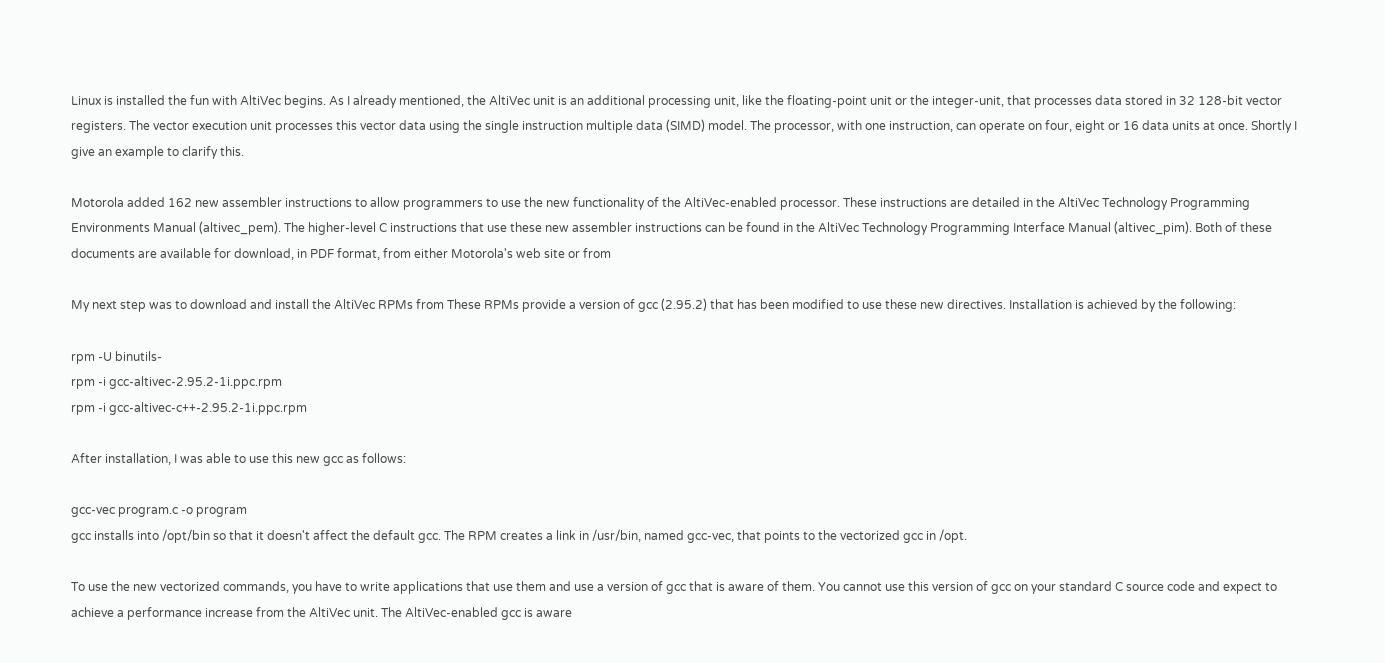Linux is installed the fun with AltiVec begins. As I already mentioned, the AltiVec unit is an additional processing unit, like the floating-point unit or the integer-unit, that processes data stored in 32 128-bit vector registers. The vector execution unit processes this vector data using the single instruction multiple data (SIMD) model. The processor, with one instruction, can operate on four, eight or 16 data units at once. Shortly I give an example to clarify this.

Motorola added 162 new assembler instructions to allow programmers to use the new functionality of the AltiVec-enabled processor. These instructions are detailed in the AltiVec Technology Programming Environments Manual (altivec_pem). The higher-level C instructions that use these new assembler instructions can be found in the AltiVec Technology Programming Interface Manual (altivec_pim). Both of these documents are available for download, in PDF format, from either Motorola's web site or from

My next step was to download and install the AltiVec RPMs from These RPMs provide a version of gcc (2.95.2) that has been modified to use these new directives. Installation is achieved by the following:

rpm -U binutils-
rpm -i gcc-altivec-2.95.2-1i.ppc.rpm
rpm -i gcc-altivec-c++-2.95.2-1i.ppc.rpm

After installation, I was able to use this new gcc as follows:

gcc-vec program.c -o program
gcc installs into /opt/bin so that it doesn't affect the default gcc. The RPM creates a link in /usr/bin, named gcc-vec, that points to the vectorized gcc in /opt.

To use the new vectorized commands, you have to write applications that use them and use a version of gcc that is aware of them. You cannot use this version of gcc on your standard C source code and expect to achieve a performance increase from the AltiVec unit. The AltiVec-enabled gcc is aware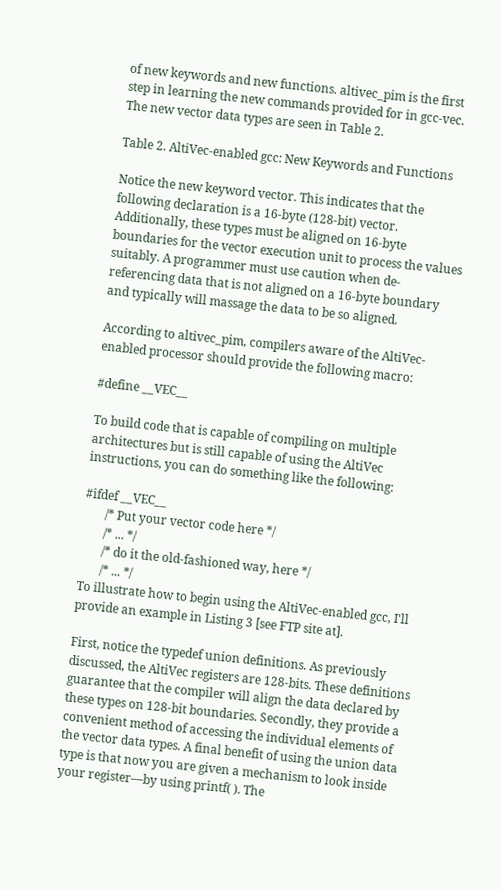of new keywords and new functions. altivec_pim is the first step in learning the new commands provided for in gcc-vec. The new vector data types are seen in Table 2.

Table 2. AltiVec-enabled gcc: New Keywords and Functions

Notice the new keyword vector. This indicates that the following declaration is a 16-byte (128-bit) vector. Additionally, these types must be aligned on 16-byte boundaries for the vector execution unit to process the values suitably. A programmer must use caution when de-referencing data that is not aligned on a 16-byte boundary and typically will massage the data to be so aligned.

According to altivec_pim, compilers aware of the AltiVec-enabled processor should provide the following macro:

#define __VEC__

To build code that is capable of compiling on multiple architectures but is still capable of using the AltiVec instructions, you can do something like the following:

#ifdef __VEC__
       /* Put your vector code here */
       /* ... */
       /* do it the old-fashioned way, here */
       /* ... */
To illustrate how to begin using the AltiVec-enabled gcc, I'll provide an example in Listing 3 [see FTP site at].

First, notice the typedef union definitions. As previously discussed, the AltiVec registers are 128-bits. These definitions guarantee that the compiler will align the data declared by these types on 128-bit boundaries. Secondly, they provide a convenient method of accessing the individual elements of the vector data types. A final benefit of using the union data type is that now you are given a mechanism to look inside your register—by using printf( ). The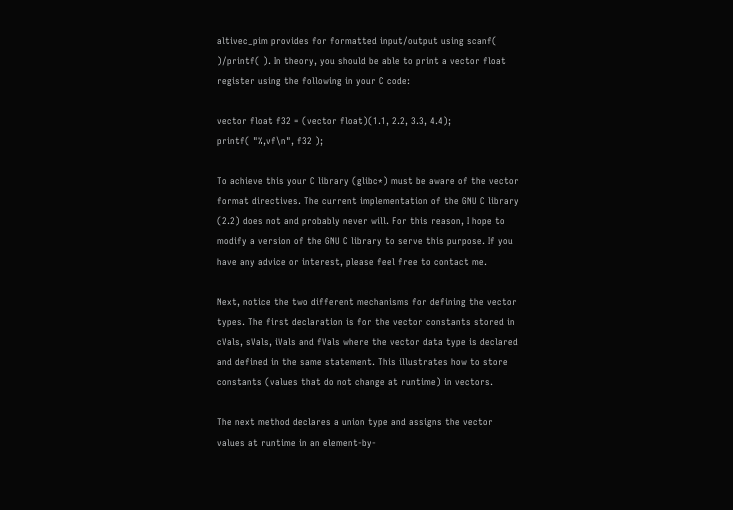altivec_pim provides for formatted input/output using scanf( )/printf( ). In theory, you should be able to print a vector float register using the following in your C code:

vector float f32 = (vector float)(1.1, 2.2, 3.3, 4.4);
printf( "%,vf\n", f32 );

To achieve this your C library (glibc*) must be aware of the vector format directives. The current implementation of the GNU C library (2.2) does not and probably never will. For this reason, I hope to modify a version of the GNU C library to serve this purpose. If you have any advice or interest, please feel free to contact me.

Next, notice the two different mechanisms for defining the vector types. The first declaration is for the vector constants stored in cVals, sVals, iVals and fVals where the vector data type is declared and defined in the same statement. This illustrates how to store constants (values that do not change at runtime) in vectors.

The next method declares a union type and assigns the vector values at runtime in an element-by-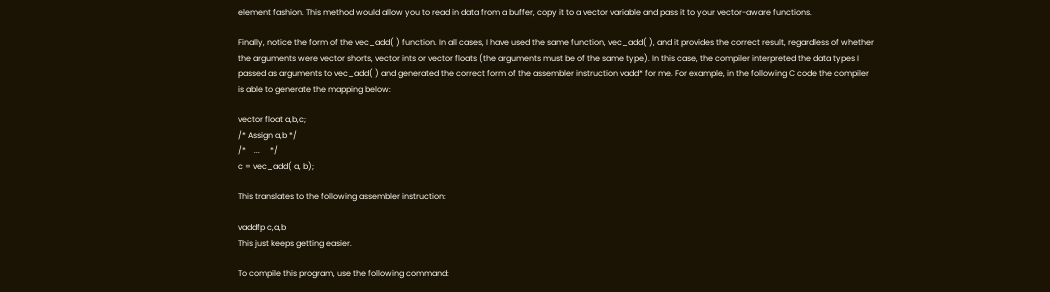element fashion. This method would allow you to read in data from a buffer, copy it to a vector variable and pass it to your vector-aware functions.

Finally, notice the form of the vec_add( ) function. In all cases, I have used the same function, vec_add( ), and it provides the correct result, regardless of whether the arguments were vector shorts, vector ints or vector floats (the arguments must be of the same type). In this case, the compiler interpreted the data types I passed as arguments to vec_add( ) and generated the correct form of the assembler instruction vadd* for me. For example, in the following C code the compiler is able to generate the mapping below:

vector float a,b,c;
/* Assign a,b */
/*    ...     */
c = vec_add( a, b);

This translates to the following assembler instruction:

vaddfp c,a,b
This just keeps getting easier.

To compile this program, use the following command: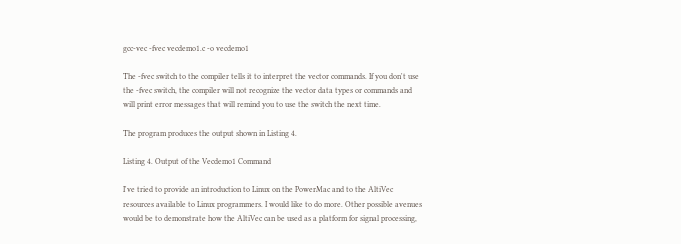gcc-vec -fvec vecdemo1.c -o vecdemo1

The -fvec switch to the compiler tells it to interpret the vector commands. If you don't use the -fvec switch, the compiler will not recognize the vector data types or commands and will print error messages that will remind you to use the switch the next time.

The program produces the output shown in Listing 4.

Listing 4. Output of the Vecdemo1 Command

I've tried to provide an introduction to Linux on the PowerMac and to the AltiVec resources available to Linux programmers. I would like to do more. Other possible avenues would be to demonstrate how the AltiVec can be used as a platform for signal processing,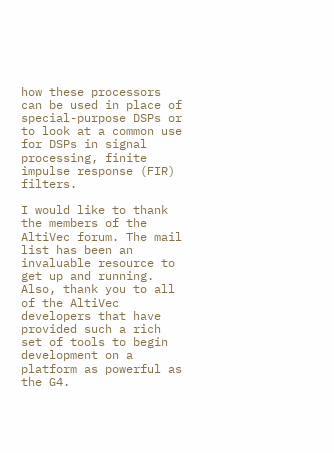how these processors can be used in place of special-purpose DSPs or to look at a common use for DSPs in signal processing, finite impulse response (FIR) filters.

I would like to thank the members of the AltiVec forum. The mail list has been an invaluable resource to get up and running. Also, thank you to all of the AltiVec developers that have provided such a rich set of tools to begin development on a platform as powerful as the G4.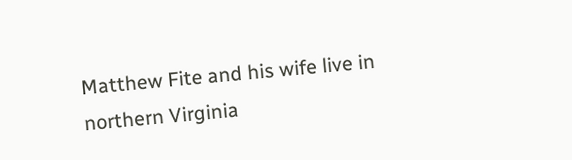Matthew Fite and his wife live in northern Virginia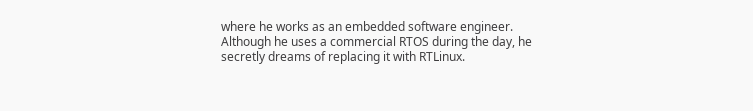where he works as an embedded software engineer. Although he uses a commercial RTOS during the day, he secretly dreams of replacing it with RTLinux.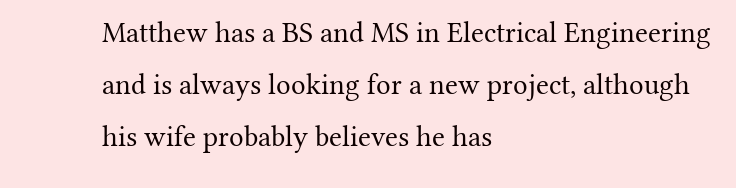Matthew has a BS and MS in Electrical Engineering and is always looking for a new project, although his wife probably believes he has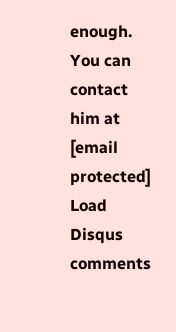enough. You can contact him at [email protected]
Load Disqus comments